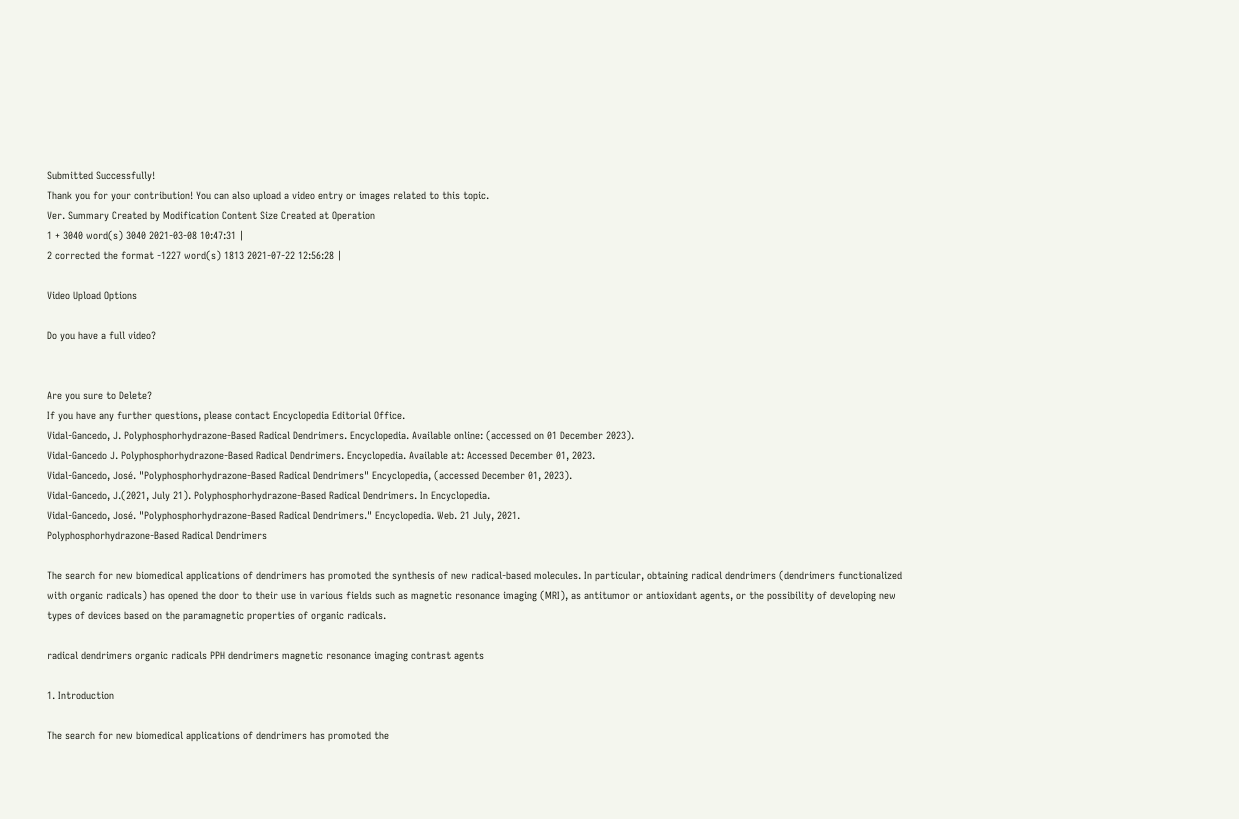Submitted Successfully!
Thank you for your contribution! You can also upload a video entry or images related to this topic.
Ver. Summary Created by Modification Content Size Created at Operation
1 + 3040 word(s) 3040 2021-03-08 10:47:31 |
2 corrected the format -1227 word(s) 1813 2021-07-22 12:56:28 |

Video Upload Options

Do you have a full video?


Are you sure to Delete?
If you have any further questions, please contact Encyclopedia Editorial Office.
Vidal-Gancedo, J. Polyphosphorhydrazone-Based Radical Dendrimers. Encyclopedia. Available online: (accessed on 01 December 2023).
Vidal-Gancedo J. Polyphosphorhydrazone-Based Radical Dendrimers. Encyclopedia. Available at: Accessed December 01, 2023.
Vidal-Gancedo, José. "Polyphosphorhydrazone-Based Radical Dendrimers" Encyclopedia, (accessed December 01, 2023).
Vidal-Gancedo, J.(2021, July 21). Polyphosphorhydrazone-Based Radical Dendrimers. In Encyclopedia.
Vidal-Gancedo, José. "Polyphosphorhydrazone-Based Radical Dendrimers." Encyclopedia. Web. 21 July, 2021.
Polyphosphorhydrazone-Based Radical Dendrimers

The search for new biomedical applications of dendrimers has promoted the synthesis of new radical-based molecules. In particular, obtaining radical dendrimers (dendrimers functionalized with organic radicals) has opened the door to their use in various fields such as magnetic resonance imaging (MRI), as antitumor or antioxidant agents, or the possibility of developing new types of devices based on the paramagnetic properties of organic radicals.

radical dendrimers organic radicals PPH dendrimers magnetic resonance imaging contrast agents

1. Introduction

The search for new biomedical applications of dendrimers has promoted the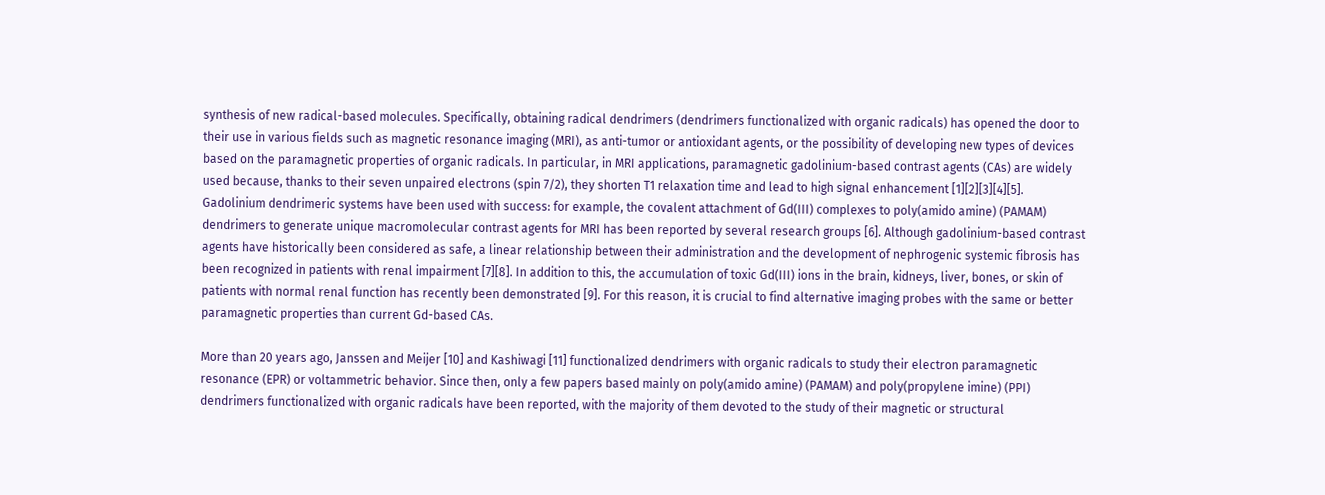synthesis of new radical-based molecules. Specifically, obtaining radical dendrimers (dendrimers functionalized with organic radicals) has opened the door to their use in various fields such as magnetic resonance imaging (MRI), as anti-tumor or antioxidant agents, or the possibility of developing new types of devices based on the paramagnetic properties of organic radicals. In particular, in MRI applications, paramagnetic gadolinium-based contrast agents (CAs) are widely used because, thanks to their seven unpaired electrons (spin 7/2), they shorten T1 relaxation time and lead to high signal enhancement [1][2][3][4][5]. Gadolinium dendrimeric systems have been used with success: for example, the covalent attachment of Gd(III) complexes to poly(amido amine) (PAMAM) dendrimers to generate unique macromolecular contrast agents for MRI has been reported by several research groups [6]. Although gadolinium-based contrast agents have historically been considered as safe, a linear relationship between their administration and the development of nephrogenic systemic fibrosis has been recognized in patients with renal impairment [7][8]. In addition to this, the accumulation of toxic Gd(III) ions in the brain, kidneys, liver, bones, or skin of patients with normal renal function has recently been demonstrated [9]. For this reason, it is crucial to find alternative imaging probes with the same or better paramagnetic properties than current Gd-based CAs.

More than 20 years ago, Janssen and Meijer [10] and Kashiwagi [11] functionalized dendrimers with organic radicals to study their electron paramagnetic resonance (EPR) or voltammetric behavior. Since then, only a few papers based mainly on poly(amido amine) (PAMAM) and poly(propylene imine) (PPI) dendrimers functionalized with organic radicals have been reported, with the majority of them devoted to the study of their magnetic or structural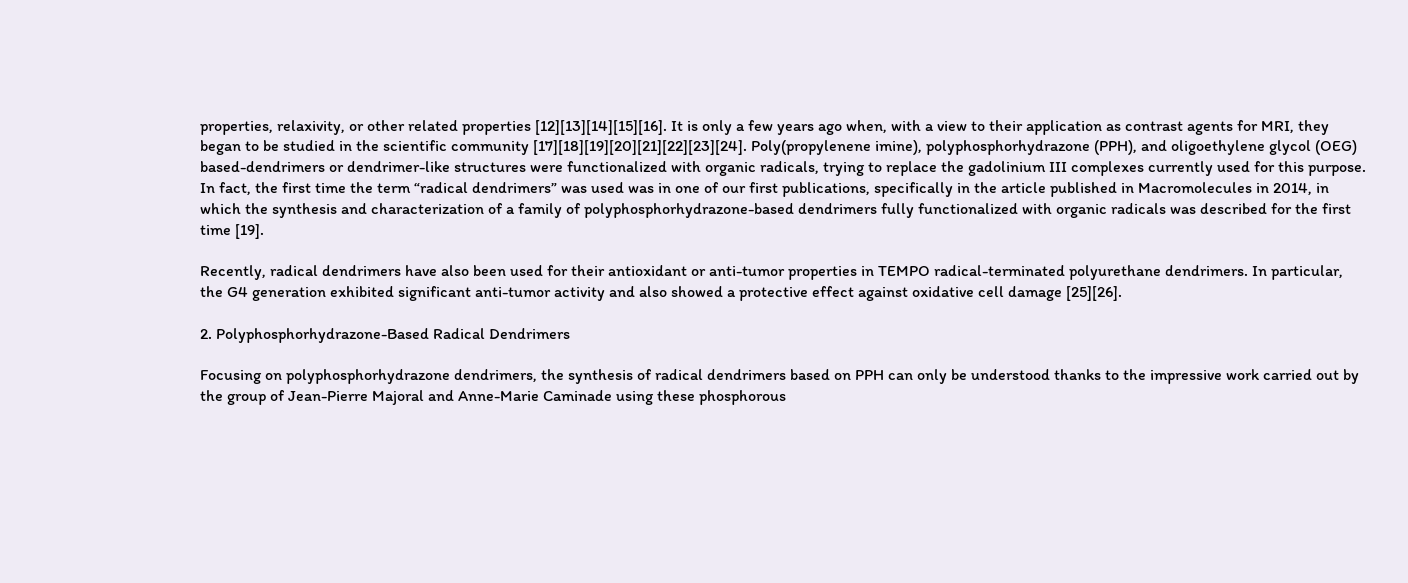properties, relaxivity, or other related properties [12][13][14][15][16]. It is only a few years ago when, with a view to their application as contrast agents for MRI, they began to be studied in the scientific community [17][18][19][20][21][22][23][24]. Poly(propylenene imine), polyphosphorhydrazone (PPH), and oligoethylene glycol (OEG) based-dendrimers or dendrimer-like structures were functionalized with organic radicals, trying to replace the gadolinium III complexes currently used for this purpose. In fact, the first time the term “radical dendrimers” was used was in one of our first publications, specifically in the article published in Macromolecules in 2014, in which the synthesis and characterization of a family of polyphosphorhydrazone-based dendrimers fully functionalized with organic radicals was described for the first time [19].

Recently, radical dendrimers have also been used for their antioxidant or anti-tumor properties in TEMPO radical-terminated polyurethane dendrimers. In particular, the G4 generation exhibited significant anti-tumor activity and also showed a protective effect against oxidative cell damage [25][26].

2. Polyphosphorhydrazone-Based Radical Dendrimers

Focusing on polyphosphorhydrazone dendrimers, the synthesis of radical dendrimers based on PPH can only be understood thanks to the impressive work carried out by the group of Jean-Pierre Majoral and Anne-Marie Caminade using these phosphorous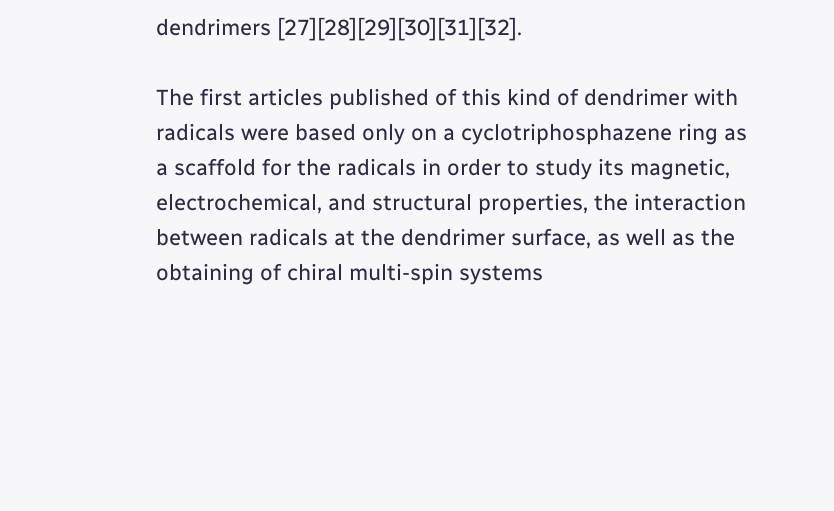dendrimers [27][28][29][30][31][32].

The first articles published of this kind of dendrimer with radicals were based only on a cyclotriphosphazene ring as a scaffold for the radicals in order to study its magnetic, electrochemical, and structural properties, the interaction between radicals at the dendrimer surface, as well as the obtaining of chiral multi-spin systems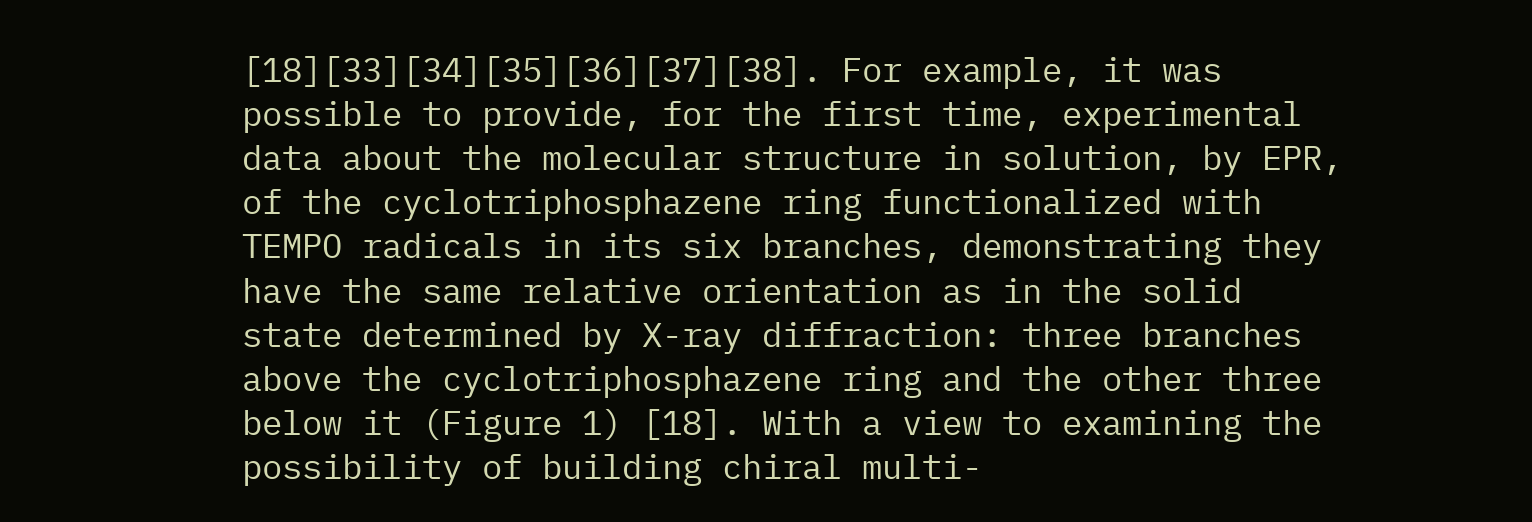[18][33][34][35][36][37][38]. For example, it was possible to provide, for the first time, experimental data about the molecular structure in solution, by EPR, of the cyclotriphosphazene ring functionalized with TEMPO radicals in its six branches, demonstrating they have the same relative orientation as in the solid state determined by X-ray diffraction: three branches above the cyclotriphosphazene ring and the other three below it (Figure 1) [18]. With a view to examining the possibility of building chiral multi-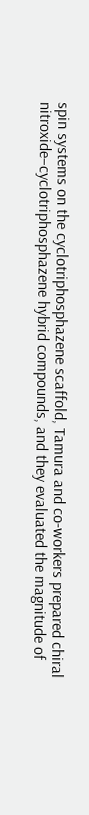spin systems on the cyclotriphosphazene scaffold, Tamura and co-workers prepared chiral nitroxide–cyclotriphosphazene hybrid compounds, and they evaluated the magnitude of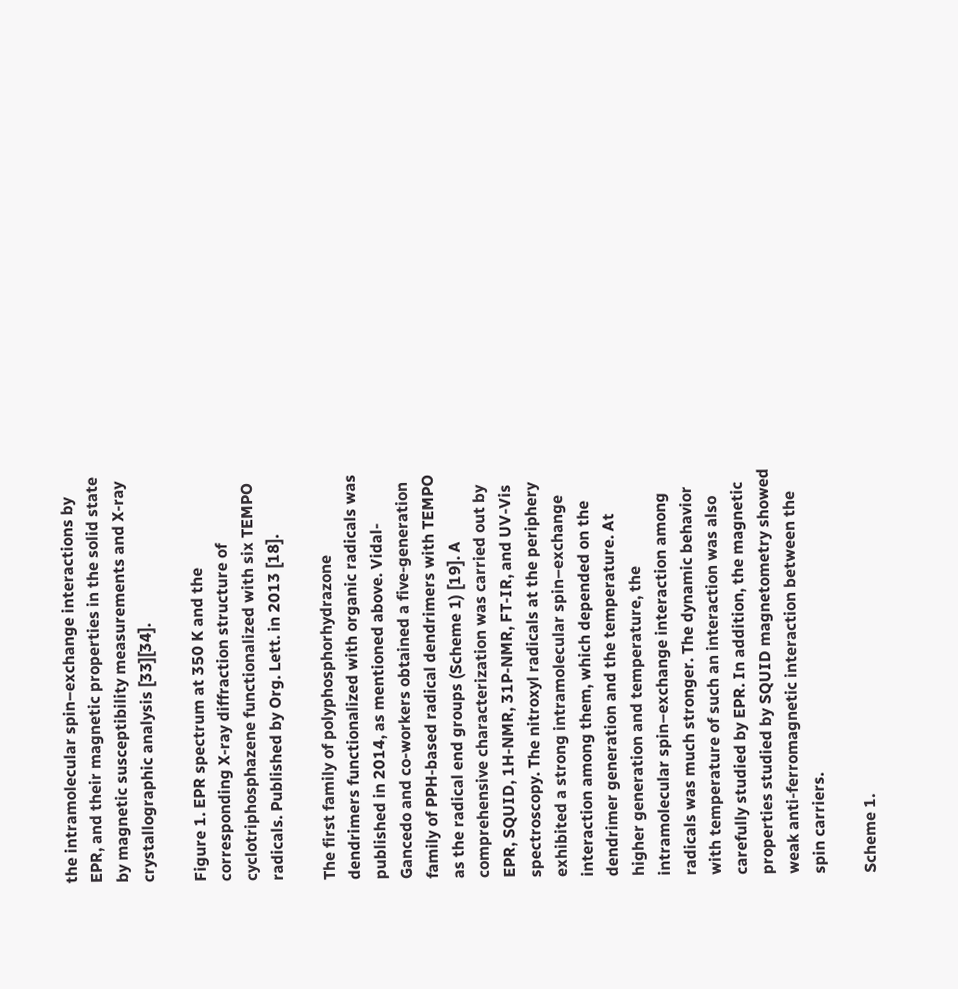the intramolecular spin–exchange interactions by EPR, and their magnetic properties in the solid state by magnetic susceptibility measurements and X-ray crystallographic analysis [33][34].

Figure 1. EPR spectrum at 350 K and the corresponding X-ray diffraction structure of cyclotriphosphazene functionalized with six TEMPO radicals. Published by Org. Lett. in 2013 [18].

The first family of polyphosphorhydrazone dendrimers functionalized with organic radicals was published in 2014, as mentioned above. Vidal-Gancedo and co-workers obtained a five-generation family of PPH-based radical dendrimers with TEMPO as the radical end groups (Scheme 1) [19]. A comprehensive characterization was carried out by EPR, SQUID, 1H-NMR, 31P-NMR, FT-IR, and UV-Vis spectroscopy. The nitroxyl radicals at the periphery exhibited a strong intramolecular spin–exchange interaction among them, which depended on the dendrimer generation and the temperature. At higher generation and temperature, the intramolecular spin–exchange interaction among radicals was much stronger. The dynamic behavior with temperature of such an interaction was also carefully studied by EPR. In addition, the magnetic properties studied by SQUID magnetometry showed weak anti-ferromagnetic interaction between the spin carriers.

Scheme 1.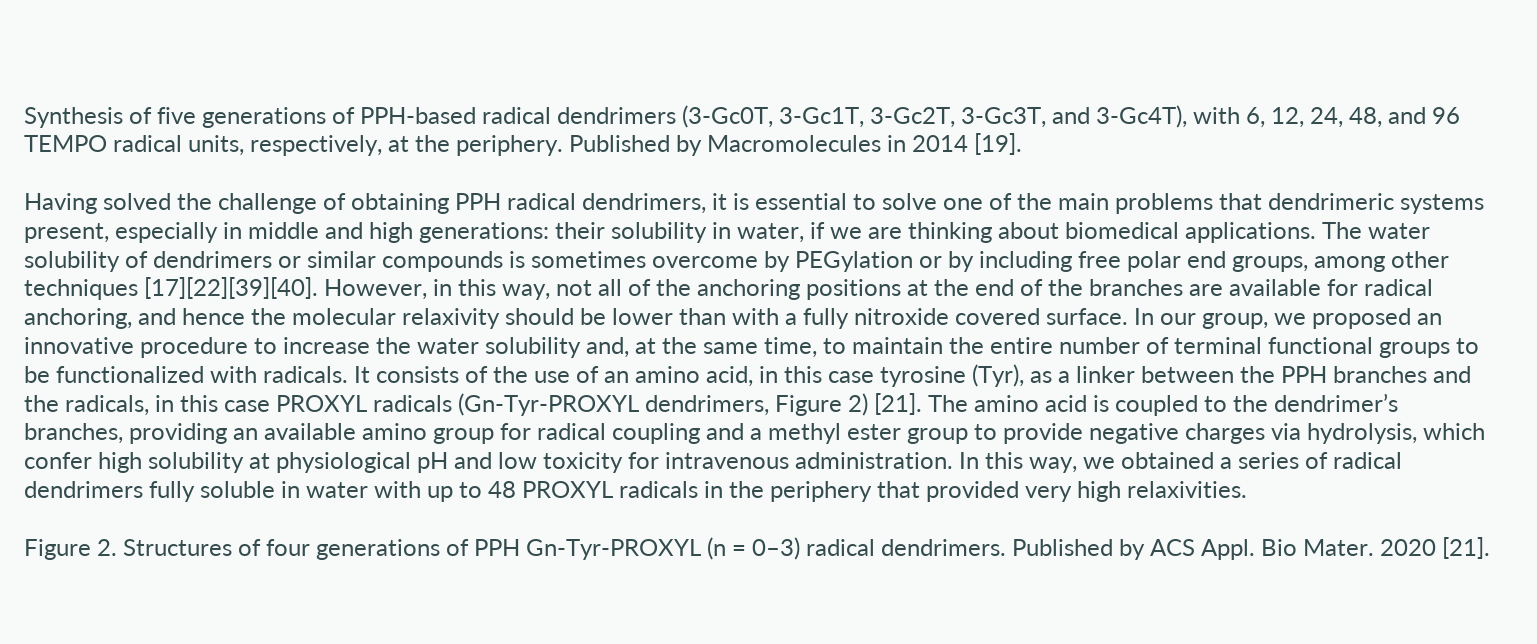Synthesis of five generations of PPH-based radical dendrimers (3-Gc0T, 3-Gc1T, 3-Gc2T, 3-Gc3T, and 3-Gc4T), with 6, 12, 24, 48, and 96 TEMPO radical units, respectively, at the periphery. Published by Macromolecules in 2014 [19].

Having solved the challenge of obtaining PPH radical dendrimers, it is essential to solve one of the main problems that dendrimeric systems present, especially in middle and high generations: their solubility in water, if we are thinking about biomedical applications. The water solubility of dendrimers or similar compounds is sometimes overcome by PEGylation or by including free polar end groups, among other techniques [17][22][39][40]. However, in this way, not all of the anchoring positions at the end of the branches are available for radical anchoring, and hence the molecular relaxivity should be lower than with a fully nitroxide covered surface. In our group, we proposed an innovative procedure to increase the water solubility and, at the same time, to maintain the entire number of terminal functional groups to be functionalized with radicals. It consists of the use of an amino acid, in this case tyrosine (Tyr), as a linker between the PPH branches and the radicals, in this case PROXYL radicals (Gn-Tyr-PROXYL dendrimers, Figure 2) [21]. The amino acid is coupled to the dendrimer’s branches, providing an available amino group for radical coupling and a methyl ester group to provide negative charges via hydrolysis, which confer high solubility at physiological pH and low toxicity for intravenous administration. In this way, we obtained a series of radical dendrimers fully soluble in water with up to 48 PROXYL radicals in the periphery that provided very high relaxivities.

Figure 2. Structures of four generations of PPH Gn-Tyr-PROXYL (n = 0–3) radical dendrimers. Published by ACS Appl. Bio Mater. 2020 [21].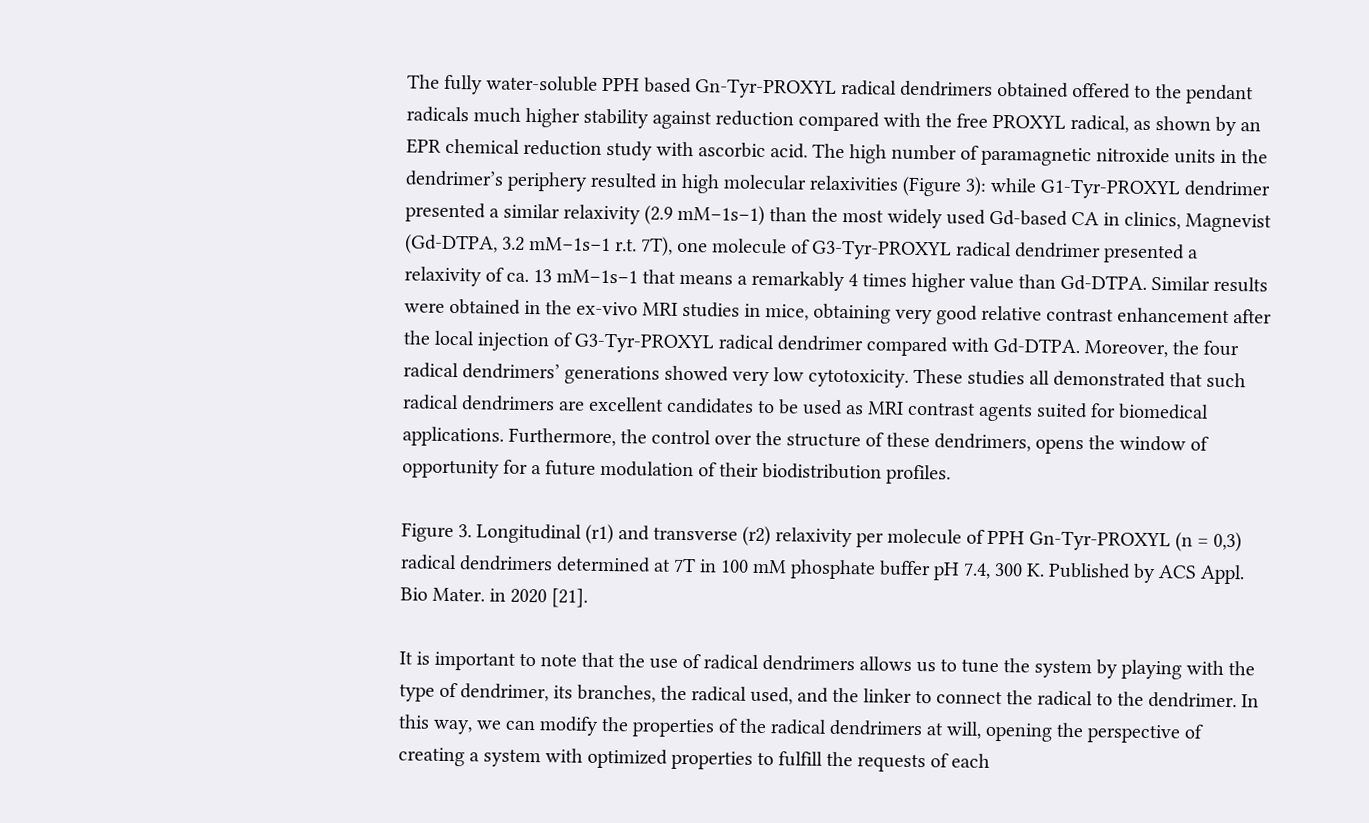The fully water-soluble PPH based Gn-Tyr-PROXYL radical dendrimers obtained offered to the pendant radicals much higher stability against reduction compared with the free PROXYL radical, as shown by an EPR chemical reduction study with ascorbic acid. The high number of paramagnetic nitroxide units in the dendrimer’s periphery resulted in high molecular relaxivities (Figure 3): while G1-Tyr-PROXYL dendrimer presented a similar relaxivity (2.9 mM−1s−1) than the most widely used Gd-based CA in clinics, Magnevist (Gd-DTPA, 3.2 mM−1s−1 r.t. 7T), one molecule of G3-Tyr-PROXYL radical dendrimer presented a relaxivity of ca. 13 mM−1s−1 that means a remarkably 4 times higher value than Gd-DTPA. Similar results were obtained in the ex-vivo MRI studies in mice, obtaining very good relative contrast enhancement after the local injection of G3-Tyr-PROXYL radical dendrimer compared with Gd-DTPA. Moreover, the four radical dendrimers’ generations showed very low cytotoxicity. These studies all demonstrated that such radical dendrimers are excellent candidates to be used as MRI contrast agents suited for biomedical applications. Furthermore, the control over the structure of these dendrimers, opens the window of opportunity for a future modulation of their biodistribution profiles.

Figure 3. Longitudinal (r1) and transverse (r2) relaxivity per molecule of PPH Gn-Tyr-PROXYL (n = 0,3) radical dendrimers determined at 7T in 100 mM phosphate buffer pH 7.4, 300 K. Published by ACS Appl. Bio Mater. in 2020 [21].

It is important to note that the use of radical dendrimers allows us to tune the system by playing with the type of dendrimer, its branches, the radical used, and the linker to connect the radical to the dendrimer. In this way, we can modify the properties of the radical dendrimers at will, opening the perspective of creating a system with optimized properties to fulfill the requests of each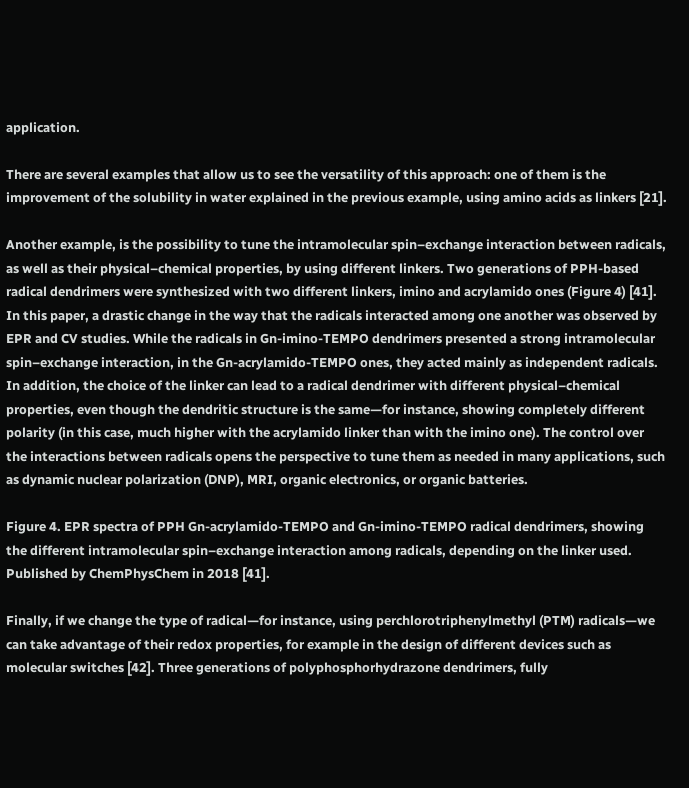application.

There are several examples that allow us to see the versatility of this approach: one of them is the improvement of the solubility in water explained in the previous example, using amino acids as linkers [21].

Another example, is the possibility to tune the intramolecular spin–exchange interaction between radicals, as well as their physical–chemical properties, by using different linkers. Two generations of PPH-based radical dendrimers were synthesized with two different linkers, imino and acrylamido ones (Figure 4) [41]. In this paper, a drastic change in the way that the radicals interacted among one another was observed by EPR and CV studies. While the radicals in Gn-imino-TEMPO dendrimers presented a strong intramolecular spin–exchange interaction, in the Gn-acrylamido-TEMPO ones, they acted mainly as independent radicals. In addition, the choice of the linker can lead to a radical dendrimer with different physical–chemical properties, even though the dendritic structure is the same—for instance, showing completely different polarity (in this case, much higher with the acrylamido linker than with the imino one). The control over the interactions between radicals opens the perspective to tune them as needed in many applications, such as dynamic nuclear polarization (DNP), MRI, organic electronics, or organic batteries.

Figure 4. EPR spectra of PPH Gn-acrylamido-TEMPO and Gn-imino-TEMPO radical dendrimers, showing the different intramolecular spin–exchange interaction among radicals, depending on the linker used. Published by ChemPhysChem in 2018 [41].

Finally, if we change the type of radical—for instance, using perchlorotriphenylmethyl (PTM) radicals—we can take advantage of their redox properties, for example in the design of different devices such as molecular switches [42]. Three generations of polyphosphorhydrazone dendrimers, fully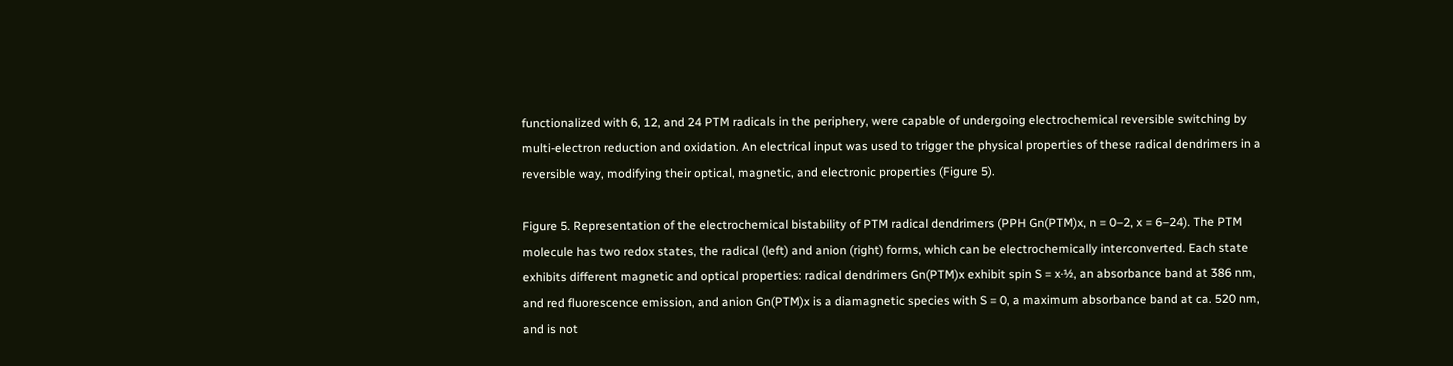functionalized with 6, 12, and 24 PTM radicals in the periphery, were capable of undergoing electrochemical reversible switching by multi-electron reduction and oxidation. An electrical input was used to trigger the physical properties of these radical dendrimers in a reversible way, modifying their optical, magnetic, and electronic properties (Figure 5).

Figure 5. Representation of the electrochemical bistability of PTM radical dendrimers (PPH Gn(PTM)x, n = 0–2, x = 6–24). The PTM molecule has two redox states, the radical (left) and anion (right) forms, which can be electrochemically interconverted. Each state exhibits different magnetic and optical properties: radical dendrimers Gn(PTM)x exhibit spin S = x·½, an absorbance band at 386 nm, and red fluorescence emission, and anion Gn(PTM)x is a diamagnetic species with S = 0, a maximum absorbance band at ca. 520 nm, and is not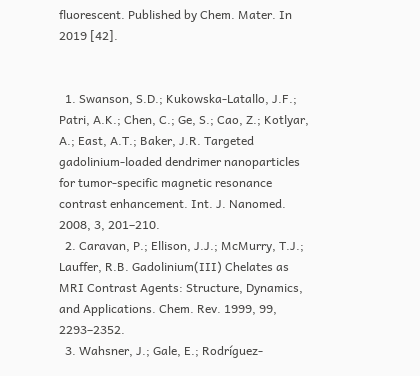fluorescent. Published by Chem. Mater. In 2019 [42].


  1. Swanson, S.D.; Kukowska-Latallo, J.F.; Patri, A.K.; Chen, C.; Ge, S.; Cao, Z.; Kotlyar, A.; East, A.T.; Baker, J.R. Targeted gadolinium-loaded dendrimer nanoparticles for tumor-specific magnetic resonance contrast enhancement. Int. J. Nanomed. 2008, 3, 201–210.
  2. Caravan, P.; Ellison, J.J.; McMurry, T.J.; Lauffer, R.B. Gadolinium(III) Chelates as MRI Contrast Agents: Structure, Dynamics, and Applications. Chem. Rev. 1999, 99, 2293–2352.
  3. Wahsner, J.; Gale, E.; Rodríguez-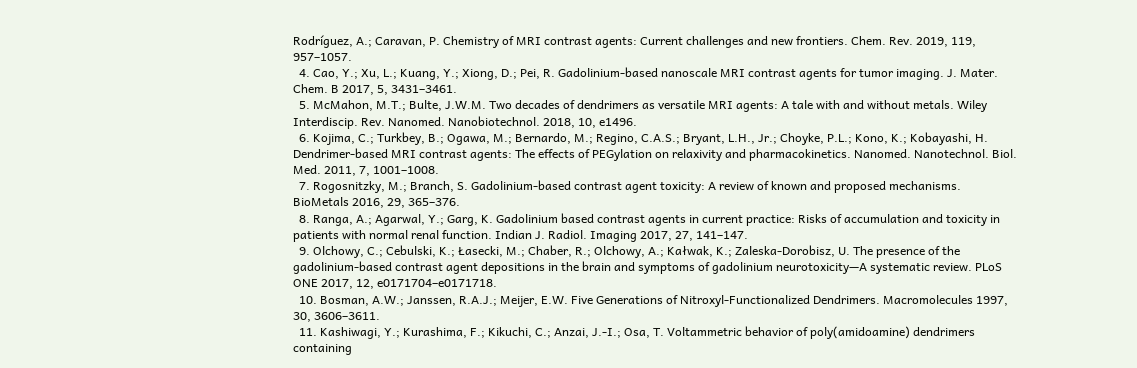Rodríguez, A.; Caravan, P. Chemistry of MRI contrast agents: Current challenges and new frontiers. Chem. Rev. 2019, 119, 957–1057.
  4. Cao, Y.; Xu, L.; Kuang, Y.; Xiong, D.; Pei, R. Gadolinium-based nanoscale MRI contrast agents for tumor imaging. J. Mater. Chem. B 2017, 5, 3431–3461.
  5. McMahon, M.T.; Bulte, J.W.M. Two decades of dendrimers as versatile MRI agents: A tale with and without metals. Wiley Interdiscip. Rev. Nanomed. Nanobiotechnol. 2018, 10, e1496.
  6. Kojima, C.; Turkbey, B.; Ogawa, M.; Bernardo, M.; Regino, C.A.S.; Bryant, L.H., Jr.; Choyke, P.L.; Kono, K.; Kobayashi, H. Dendrimer-based MRI contrast agents: The effects of PEGylation on relaxivity and pharmacokinetics. Nanomed. Nanotechnol. Biol. Med. 2011, 7, 1001–1008.
  7. Rogosnitzky, M.; Branch, S. Gadolinium-based contrast agent toxicity: A review of known and proposed mechanisms. BioMetals 2016, 29, 365–376.
  8. Ranga, A.; Agarwal, Y.; Garg, K. Gadolinium based contrast agents in current practice: Risks of accumulation and toxicity in patients with normal renal function. Indian J. Radiol. Imaging 2017, 27, 141–147.
  9. Olchowy, C.; Cebulski, K.; Łasecki, M.; Chaber, R.; Olchowy, A.; Kałwak, K.; Zaleska-Dorobisz, U. The presence of the gadolinium-based contrast agent depositions in the brain and symptoms of gadolinium neurotoxicity—A systematic review. PLoS ONE 2017, 12, e0171704–e0171718.
  10. Bosman, A.W.; Janssen, R.A.J.; Meijer, E.W. Five Generations of Nitroxyl-Functionalized Dendrimers. Macromolecules 1997, 30, 3606–3611.
  11. Kashiwagi, Y.; Kurashima, F.; Kikuchi, C.; Anzai, J.-I.; Osa, T. Voltammetric behavior of poly(amidoamine) dendrimers containing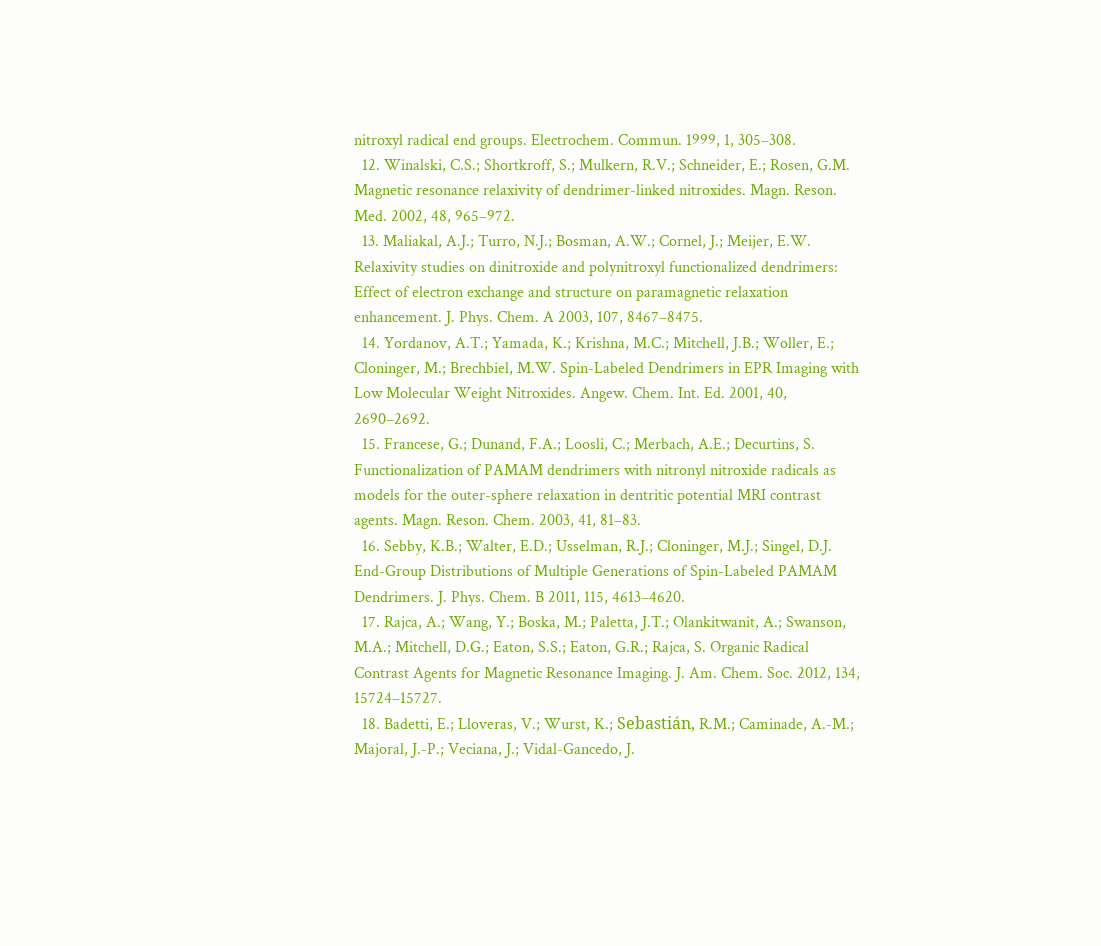nitroxyl radical end groups. Electrochem. Commun. 1999, 1, 305–308.
  12. Winalski, C.S.; Shortkroff, S.; Mulkern, R.V.; Schneider, E.; Rosen, G.M. Magnetic resonance relaxivity of dendrimer-linked nitroxides. Magn. Reson. Med. 2002, 48, 965–972.
  13. Maliakal, A.J.; Turro, N.J.; Bosman, A.W.; Cornel, J.; Meijer, E.W. Relaxivity studies on dinitroxide and polynitroxyl functionalized dendrimers: Effect of electron exchange and structure on paramagnetic relaxation enhancement. J. Phys. Chem. A 2003, 107, 8467–8475.
  14. Yordanov, A.T.; Yamada, K.; Krishna, M.C.; Mitchell, J.B.; Woller, E.; Cloninger, M.; Brechbiel, M.W. Spin-Labeled Dendrimers in EPR Imaging with Low Molecular Weight Nitroxides. Angew. Chem. Int. Ed. 2001, 40, 2690–2692.
  15. Francese, G.; Dunand, F.A.; Loosli, C.; Merbach, A.E.; Decurtins, S. Functionalization of PAMAM dendrimers with nitronyl nitroxide radicals as models for the outer-sphere relaxation in dentritic potential MRI contrast agents. Magn. Reson. Chem. 2003, 41, 81–83.
  16. Sebby, K.B.; Walter, E.D.; Usselman, R.J.; Cloninger, M.J.; Singel, D.J. End-Group Distributions of Multiple Generations of Spin-Labeled PAMAM Dendrimers. J. Phys. Chem. B 2011, 115, 4613–4620.
  17. Rajca, A.; Wang, Y.; Boska, M.; Paletta, J.T.; Olankitwanit, A.; Swanson, M.A.; Mitchell, D.G.; Eaton, S.S.; Eaton, G.R.; Rajca, S. Organic Radical Contrast Agents for Magnetic Resonance Imaging. J. Am. Chem. Soc. 2012, 134, 15724–15727.
  18. Badetti, E.; Lloveras, V.; Wurst, K.; Sebastián, R.M.; Caminade, A.-M.; Majoral, J.-P.; Veciana, J.; Vidal-Gancedo, J.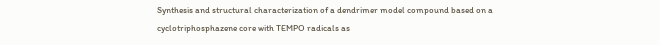Synthesis and structural characterization of a dendrimer model compound based on a cyclotriphosphazene core with TEMPO radicals as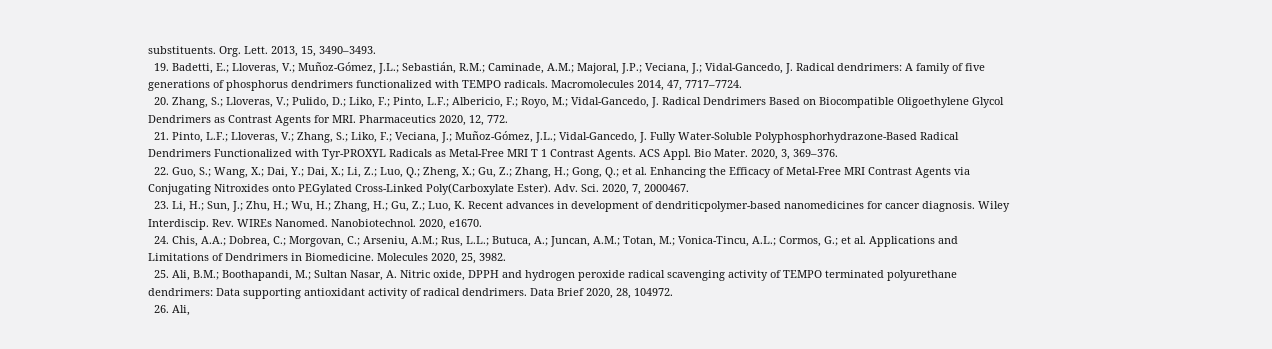substituents. Org. Lett. 2013, 15, 3490–3493.
  19. Badetti, E.; Lloveras, V.; Muñoz-Gómez, J.L.; Sebastián, R.M.; Caminade, A.M.; Majoral, J.P.; Veciana, J.; Vidal-Gancedo, J. Radical dendrimers: A family of five generations of phosphorus dendrimers functionalized with TEMPO radicals. Macromolecules 2014, 47, 7717–7724.
  20. Zhang, S.; Lloveras, V.; Pulido, D.; Liko, F.; Pinto, L.F.; Albericio, F.; Royo, M.; Vidal-Gancedo, J. Radical Dendrimers Based on Biocompatible Oligoethylene Glycol Dendrimers as Contrast Agents for MRI. Pharmaceutics 2020, 12, 772.
  21. Pinto, L.F.; Lloveras, V.; Zhang, S.; Liko, F.; Veciana, J.; Muñoz-Gómez, J.L.; Vidal-Gancedo, J. Fully Water-Soluble Polyphosphorhydrazone-Based Radical Dendrimers Functionalized with Tyr-PROXYL Radicals as Metal-Free MRI T 1 Contrast Agents. ACS Appl. Bio Mater. 2020, 3, 369–376.
  22. Guo, S.; Wang, X.; Dai, Y.; Dai, X.; Li, Z.; Luo, Q.; Zheng, X.; Gu, Z.; Zhang, H.; Gong, Q.; et al. Enhancing the Efficacy of Metal-Free MRI Contrast Agents via Conjugating Nitroxides onto PEGylated Cross-Linked Poly(Carboxylate Ester). Adv. Sci. 2020, 7, 2000467.
  23. Li, H.; Sun, J.; Zhu, H.; Wu, H.; Zhang, H.; Gu, Z.; Luo, K. Recent advances in development of dendriticpolymer-based nanomedicines for cancer diagnosis. Wiley Interdiscip. Rev. WIREs Nanomed. Nanobiotechnol. 2020, e1670.
  24. Chis, A.A.; Dobrea, C.; Morgovan, C.; Arseniu, A.M.; Rus, L.L.; Butuca, A.; Juncan, A.M.; Totan, M.; Vonica-Tincu, A.L.; Cormos, G.; et al. Applications and Limitations of Dendrimers in Biomedicine. Molecules 2020, 25, 3982.
  25. Ali, B.M.; Boothapandi, M.; Sultan Nasar, A. Nitric oxide, DPPH and hydrogen peroxide radical scavenging activity of TEMPO terminated polyurethane dendrimers: Data supporting antioxidant activity of radical dendrimers. Data Brief 2020, 28, 104972.
  26. Ali,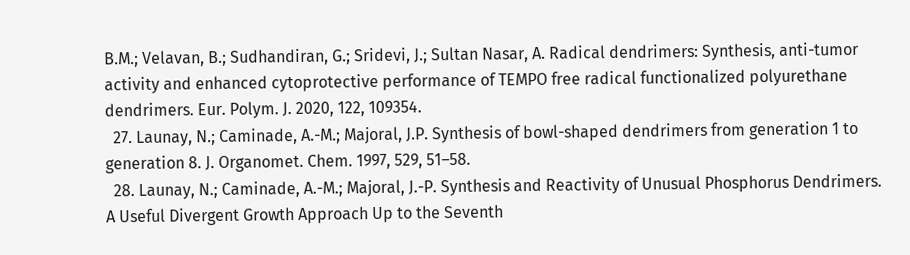B.M.; Velavan, B.; Sudhandiran, G.; Sridevi, J.; Sultan Nasar, A. Radical dendrimers: Synthesis, anti-tumor activity and enhanced cytoprotective performance of TEMPO free radical functionalized polyurethane dendrimers. Eur. Polym. J. 2020, 122, 109354.
  27. Launay, N.; Caminade, A.-M.; Majoral, J.P. Synthesis of bowl-shaped dendrimers from generation 1 to generation 8. J. Organomet. Chem. 1997, 529, 51–58.
  28. Launay, N.; Caminade, A.-M.; Majoral, J.-P. Synthesis and Reactivity of Unusual Phosphorus Dendrimers. A Useful Divergent Growth Approach Up to the Seventh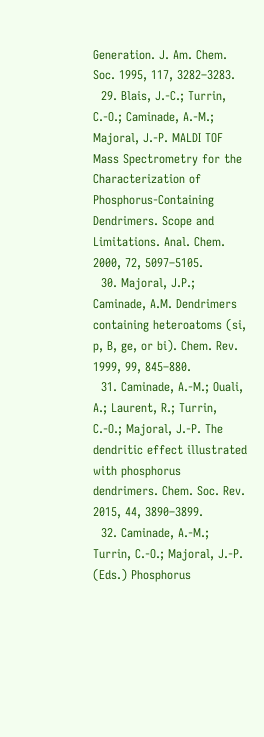Generation. J. Am. Chem. Soc. 1995, 117, 3282–3283.
  29. Blais, J.-C.; Turrin, C.-O.; Caminade, A.-M.; Majoral, J.-P. MALDI TOF Mass Spectrometry for the Characterization of Phosphorus-Containing Dendrimers. Scope and Limitations. Anal. Chem. 2000, 72, 5097–5105.
  30. Majoral, J.P.; Caminade, A.M. Dendrimers containing heteroatoms (si, p, B, ge, or bi). Chem. Rev. 1999, 99, 845–880.
  31. Caminade, A.-M.; Ouali, A.; Laurent, R.; Turrin, C.-O.; Majoral, J.-P. The dendritic effect illustrated with phosphorus dendrimers. Chem. Soc. Rev. 2015, 44, 3890–3899.
  32. Caminade, A.-M.; Turrin, C.-O.; Majoral, J.-P. (Eds.) Phosphorus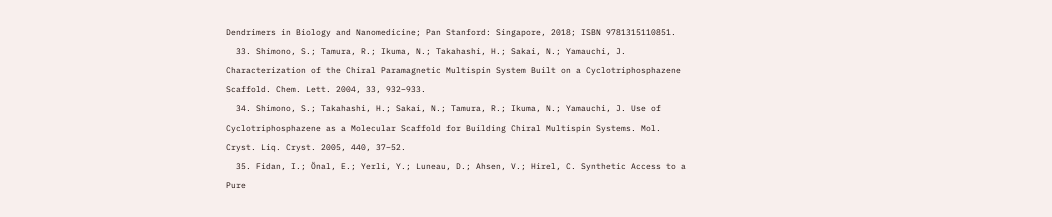Dendrimers in Biology and Nanomedicine; Pan Stanford: Singapore, 2018; ISBN 9781315110851.
  33. Shimono, S.; Tamura, R.; Ikuma, N.; Takahashi, H.; Sakai, N.; Yamauchi, J. Characterization of the Chiral Paramagnetic Multispin System Built on a Cyclotriphosphazene Scaffold. Chem. Lett. 2004, 33, 932–933.
  34. Shimono, S.; Takahashi, H.; Sakai, N.; Tamura, R.; Ikuma, N.; Yamauchi, J. Use of Cyclotriphosphazene as a Molecular Scaffold for Building Chiral Multispin Systems. Mol. Cryst. Liq. Cryst. 2005, 440, 37–52.
  35. Fidan, I.; Önal, E.; Yerli, Y.; Luneau, D.; Ahsen, V.; Hirel, C. Synthetic Access to a Pure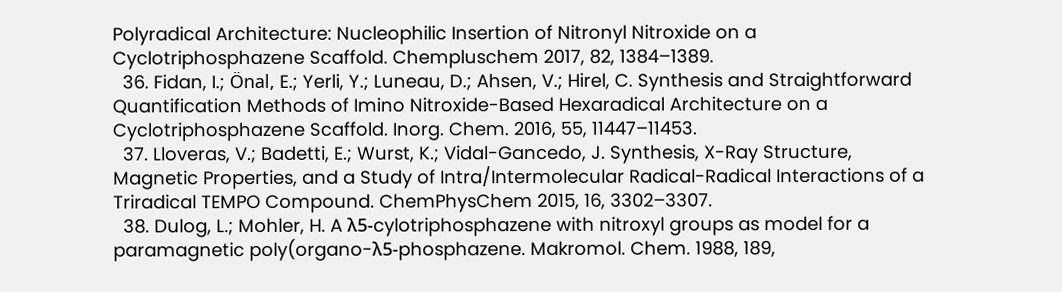Polyradical Architecture: Nucleophilic Insertion of Nitronyl Nitroxide on a Cyclotriphosphazene Scaffold. Chempluschem 2017, 82, 1384–1389.
  36. Fidan, I.; Önal, E.; Yerli, Y.; Luneau, D.; Ahsen, V.; Hirel, C. Synthesis and Straightforward Quantification Methods of Imino Nitroxide-Based Hexaradical Architecture on a Cyclotriphosphazene Scaffold. Inorg. Chem. 2016, 55, 11447–11453.
  37. Lloveras, V.; Badetti, E.; Wurst, K.; Vidal-Gancedo, J. Synthesis, X-Ray Structure, Magnetic Properties, and a Study of Intra/Intermolecular Radical-Radical Interactions of a Triradical TEMPO Compound. ChemPhysChem 2015, 16, 3302–3307.
  38. Dulog, L.; Mohler, H. A λ5-cylotriphosphazene with nitroxyl groups as model for a paramagnetic poly(organo-λ5-phosphazene. Makromol. Chem. 1988, 189,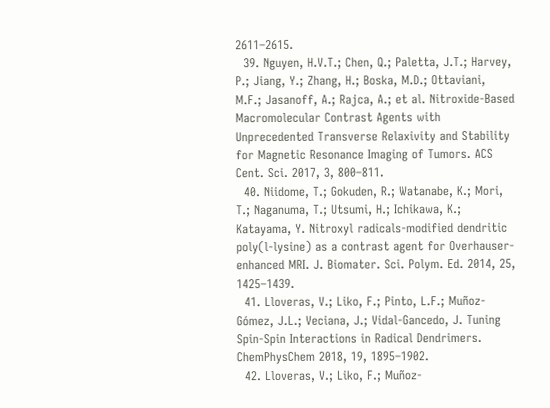2611–2615.
  39. Nguyen, H.V.T.; Chen, Q.; Paletta, J.T.; Harvey, P.; Jiang, Y.; Zhang, H.; Boska, M.D.; Ottaviani, M.F.; Jasanoff, A.; Rajca, A.; et al. Nitroxide-Based Macromolecular Contrast Agents with Unprecedented Transverse Relaxivity and Stability for Magnetic Resonance Imaging of Tumors. ACS Cent. Sci. 2017, 3, 800–811.
  40. Niidome, T.; Gokuden, R.; Watanabe, K.; Mori, T.; Naganuma, T.; Utsumi, H.; Ichikawa, K.; Katayama, Y. Nitroxyl radicals-modified dendritic poly(l-lysine) as a contrast agent for Overhauser-enhanced MRI. J. Biomater. Sci. Polym. Ed. 2014, 25, 1425–1439.
  41. Lloveras, V.; Liko, F.; Pinto, L.F.; Muñoz-Gómez, J.L.; Veciana, J.; Vidal-Gancedo, J. Tuning Spin-Spin Interactions in Radical Dendrimers. ChemPhysChem 2018, 19, 1895–1902.
  42. Lloveras, V.; Liko, F.; Muñoz-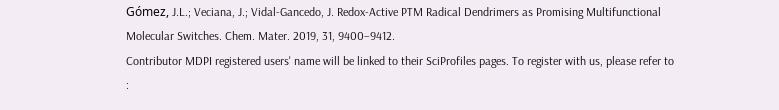Gómez, J.L.; Veciana, J.; Vidal-Gancedo, J. Redox-Active PTM Radical Dendrimers as Promising Multifunctional Molecular Switches. Chem. Mater. 2019, 31, 9400–9412.
Contributor MDPI registered users' name will be linked to their SciProfiles pages. To register with us, please refer to :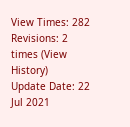View Times: 282
Revisions: 2 times (View History)
Update Date: 22 Jul 2021